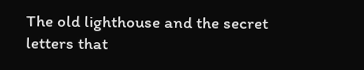The old lighthouse and the secret letters that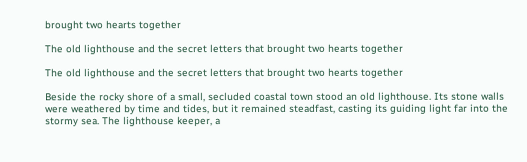brought two hearts together

The old lighthouse and the secret letters that brought two hearts together

The old lighthouse and the secret letters that brought two hearts together

Beside the rocky shore of a small, secluded coastal town stood an old lighthouse. Its stone walls were weathered by time and tides, but it remained steadfast, casting its guiding light far into the stormy sea. The lighthouse keeper, a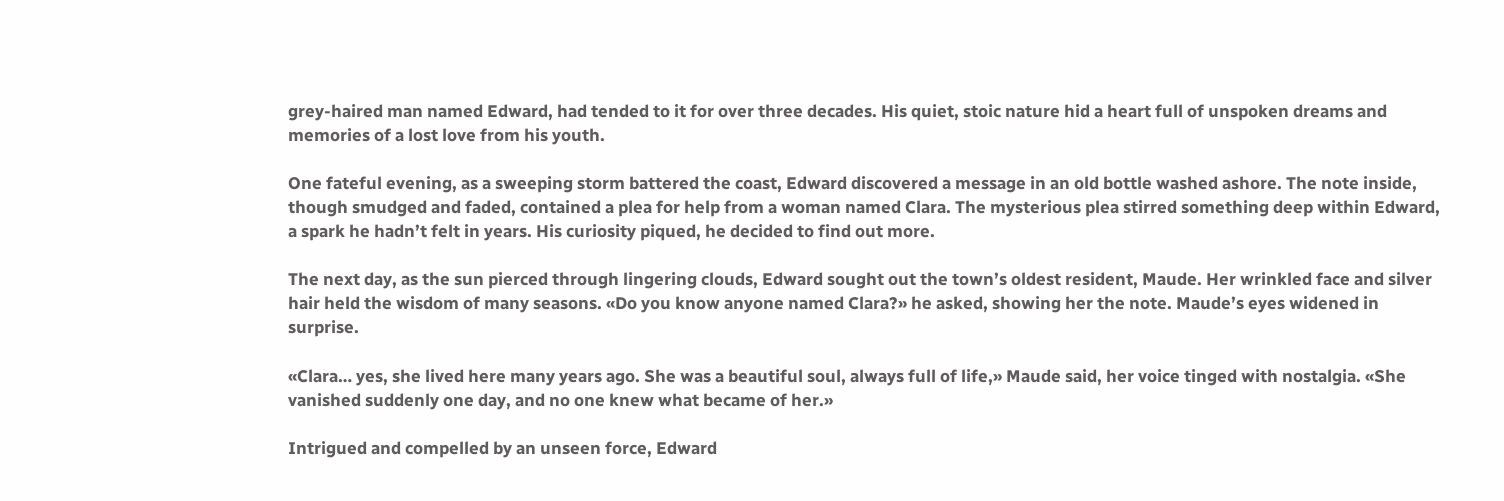grey-haired man named Edward, had tended to it for over three decades. His quiet, stoic nature hid a heart full of unspoken dreams and memories of a lost love from his youth.

One fateful evening, as a sweeping storm battered the coast, Edward discovered a message in an old bottle washed ashore. The note inside, though smudged and faded, contained a plea for help from a woman named Clara. The mysterious plea stirred something deep within Edward, a spark he hadn’t felt in years. His curiosity piqued, he decided to find out more.

The next day, as the sun pierced through lingering clouds, Edward sought out the town’s oldest resident, Maude. Her wrinkled face and silver hair held the wisdom of many seasons. «Do you know anyone named Clara?» he asked, showing her the note. Maude’s eyes widened in surprise.

«Clara… yes, she lived here many years ago. She was a beautiful soul, always full of life,» Maude said, her voice tinged with nostalgia. «She vanished suddenly one day, and no one knew what became of her.»

Intrigued and compelled by an unseen force, Edward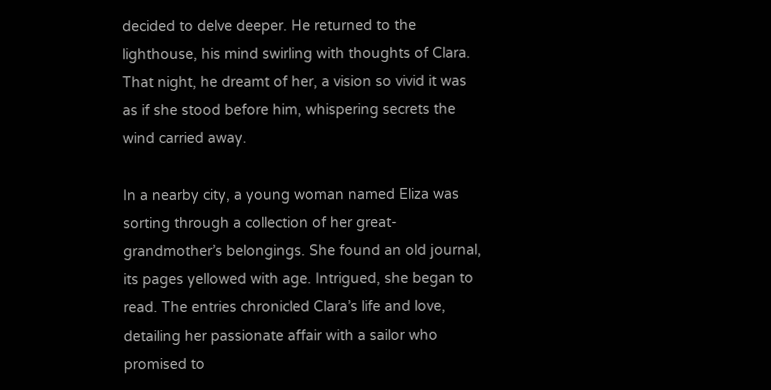decided to delve deeper. He returned to the lighthouse, his mind swirling with thoughts of Clara. That night, he dreamt of her, a vision so vivid it was as if she stood before him, whispering secrets the wind carried away.

In a nearby city, a young woman named Eliza was sorting through a collection of her great-grandmother’s belongings. She found an old journal, its pages yellowed with age. Intrigued, she began to read. The entries chronicled Clara’s life and love, detailing her passionate affair with a sailor who promised to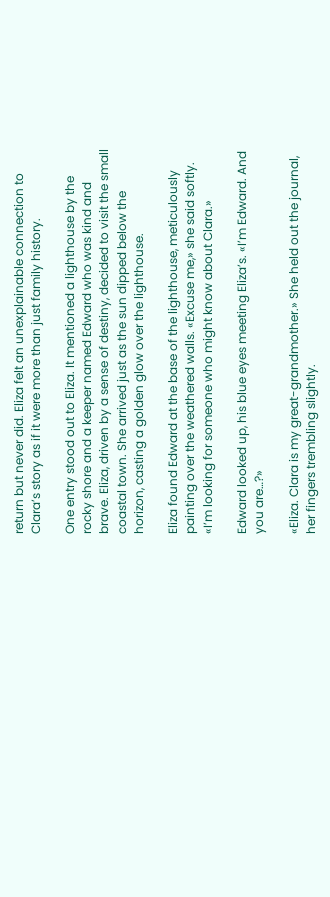return but never did. Eliza felt an unexplainable connection to Clara’s story as if it were more than just family history.

One entry stood out to Eliza. It mentioned a lighthouse by the rocky shore and a keeper named Edward who was kind and brave. Eliza, driven by a sense of destiny, decided to visit the small coastal town. She arrived just as the sun dipped below the horizon, casting a golden glow over the lighthouse.

Eliza found Edward at the base of the lighthouse, meticulously painting over the weathered walls. «Excuse me,» she said softly. «I’m looking for someone who might know about Clara.»

Edward looked up, his blue eyes meeting Eliza’s. «I’m Edward. And you are…?»

«Eliza. Clara is my great-grandmother.» She held out the journal, her fingers trembling slightly.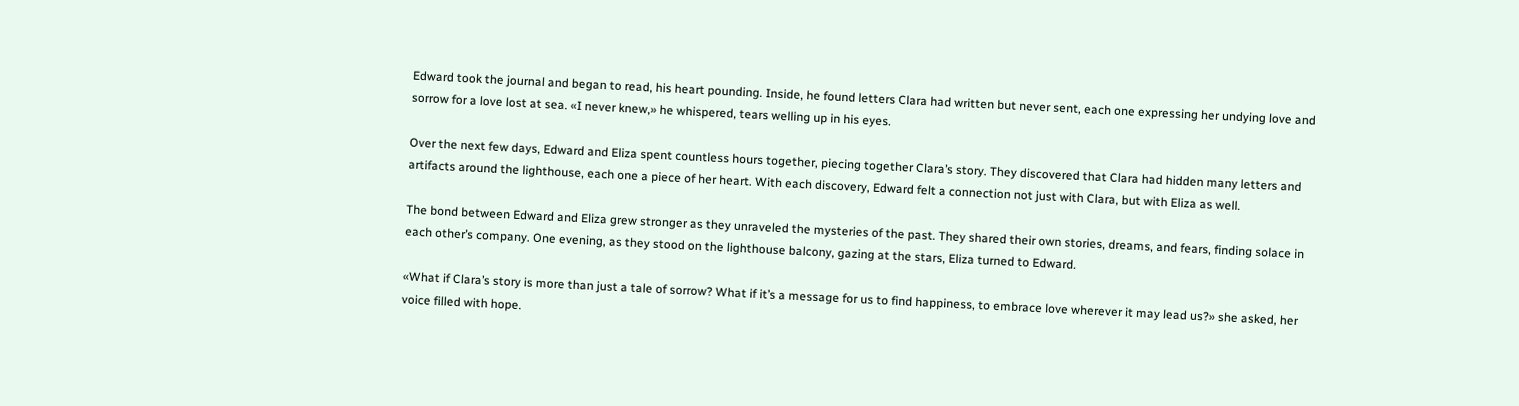Edward took the journal and began to read, his heart pounding. Inside, he found letters Clara had written but never sent, each one expressing her undying love and sorrow for a love lost at sea. «I never knew,» he whispered, tears welling up in his eyes.

Over the next few days, Edward and Eliza spent countless hours together, piecing together Clara’s story. They discovered that Clara had hidden many letters and artifacts around the lighthouse, each one a piece of her heart. With each discovery, Edward felt a connection not just with Clara, but with Eliza as well.

The bond between Edward and Eliza grew stronger as they unraveled the mysteries of the past. They shared their own stories, dreams, and fears, finding solace in each other’s company. One evening, as they stood on the lighthouse balcony, gazing at the stars, Eliza turned to Edward.

«What if Clara’s story is more than just a tale of sorrow? What if it’s a message for us to find happiness, to embrace love wherever it may lead us?» she asked, her voice filled with hope.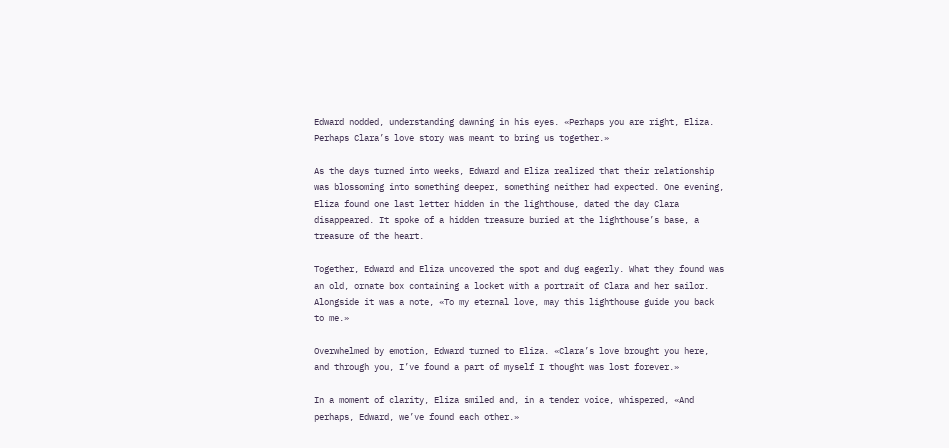Edward nodded, understanding dawning in his eyes. «Perhaps you are right, Eliza. Perhaps Clara’s love story was meant to bring us together.»

As the days turned into weeks, Edward and Eliza realized that their relationship was blossoming into something deeper, something neither had expected. One evening, Eliza found one last letter hidden in the lighthouse, dated the day Clara disappeared. It spoke of a hidden treasure buried at the lighthouse’s base, a treasure of the heart.

Together, Edward and Eliza uncovered the spot and dug eagerly. What they found was an old, ornate box containing a locket with a portrait of Clara and her sailor. Alongside it was a note, «To my eternal love, may this lighthouse guide you back to me.»

Overwhelmed by emotion, Edward turned to Eliza. «Clara’s love brought you here, and through you, I’ve found a part of myself I thought was lost forever.»

In a moment of clarity, Eliza smiled and, in a tender voice, whispered, «And perhaps, Edward, we’ve found each other.»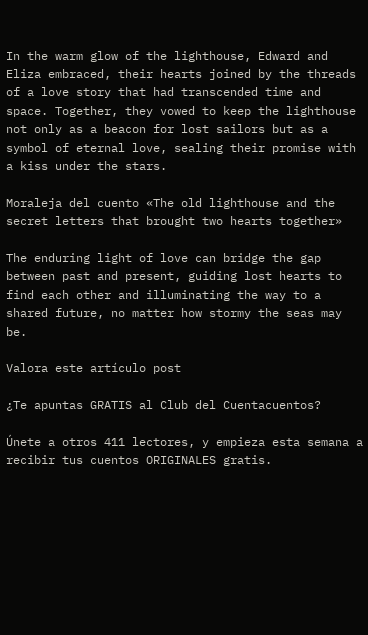In the warm glow of the lighthouse, Edward and Eliza embraced, their hearts joined by the threads of a love story that had transcended time and space. Together, they vowed to keep the lighthouse not only as a beacon for lost sailors but as a symbol of eternal love, sealing their promise with a kiss under the stars.

Moraleja del cuento «The old lighthouse and the secret letters that brought two hearts together»

The enduring light of love can bridge the gap between past and present, guiding lost hearts to find each other and illuminating the way to a shared future, no matter how stormy the seas may be.

Valora este artículo post

¿Te apuntas GRATIS al Club del Cuentacuentos?

Únete a otros 411 lectores, y empieza esta semana a recibir tus cuentos ORIGINALES gratis.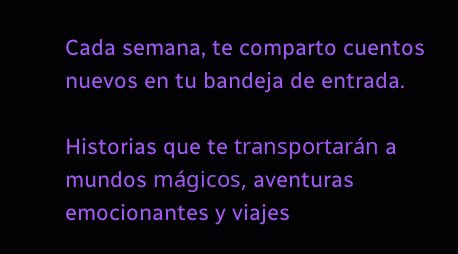Cada semana, te comparto cuentos nuevos en tu bandeja de entrada.

Historias que te transportarán a mundos mágicos, aventuras emocionantes y viajes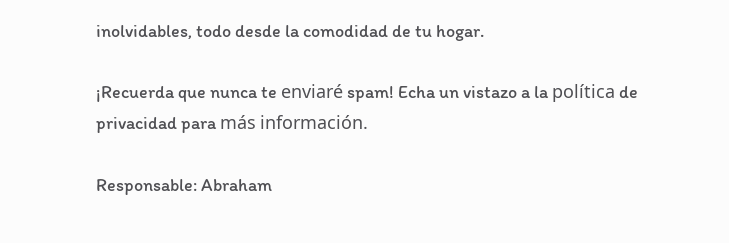inolvidables, todo desde la comodidad de tu hogar.

¡Recuerda que nunca te enviaré spam! Echa un vistazo a la política de privacidad para más información.

Responsable: Abraham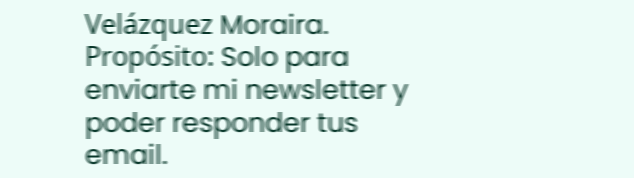Velázquez Moraira. Propósito: Solo para enviarte mi newsletter y poder responder tus email.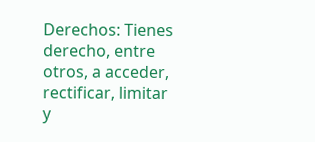Derechos: Tienes derecho, entre otros, a acceder, rectificar, limitar y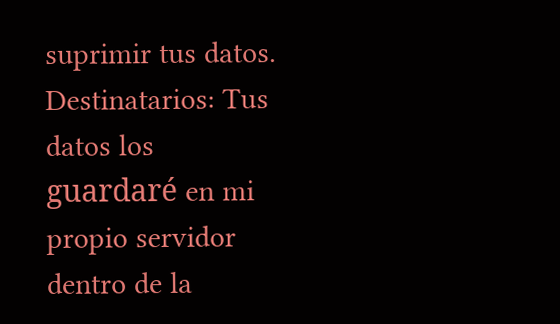suprimir tus datos. Destinatarios: Tus datos los guardaré en mi propio servidor dentro de la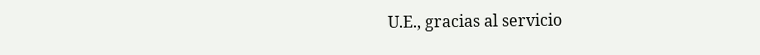U.E., gracias al servicio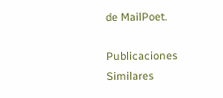de MailPoet.

Publicaciones Similares